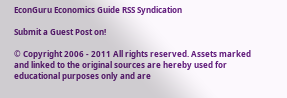EconGuru Economics Guide RSS Syndication

Submit a Guest Post on!

© Copyright 2006 - 2011 All rights reserved. Assets marked and linked to the original sources are hereby used for educational purposes only and are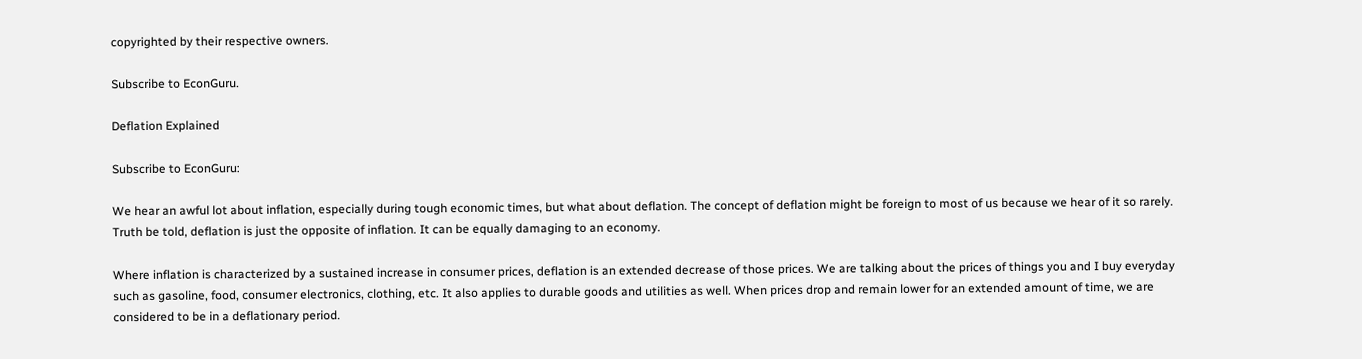copyrighted by their respective owners.

Subscribe to EconGuru.

Deflation Explained

Subscribe to EconGuru:

We hear an awful lot about inflation, especially during tough economic times, but what about deflation. The concept of deflation might be foreign to most of us because we hear of it so rarely. Truth be told, deflation is just the opposite of inflation. It can be equally damaging to an economy.

Where inflation is characterized by a sustained increase in consumer prices, deflation is an extended decrease of those prices. We are talking about the prices of things you and I buy everyday such as gasoline, food, consumer electronics, clothing, etc. It also applies to durable goods and utilities as well. When prices drop and remain lower for an extended amount of time, we are considered to be in a deflationary period.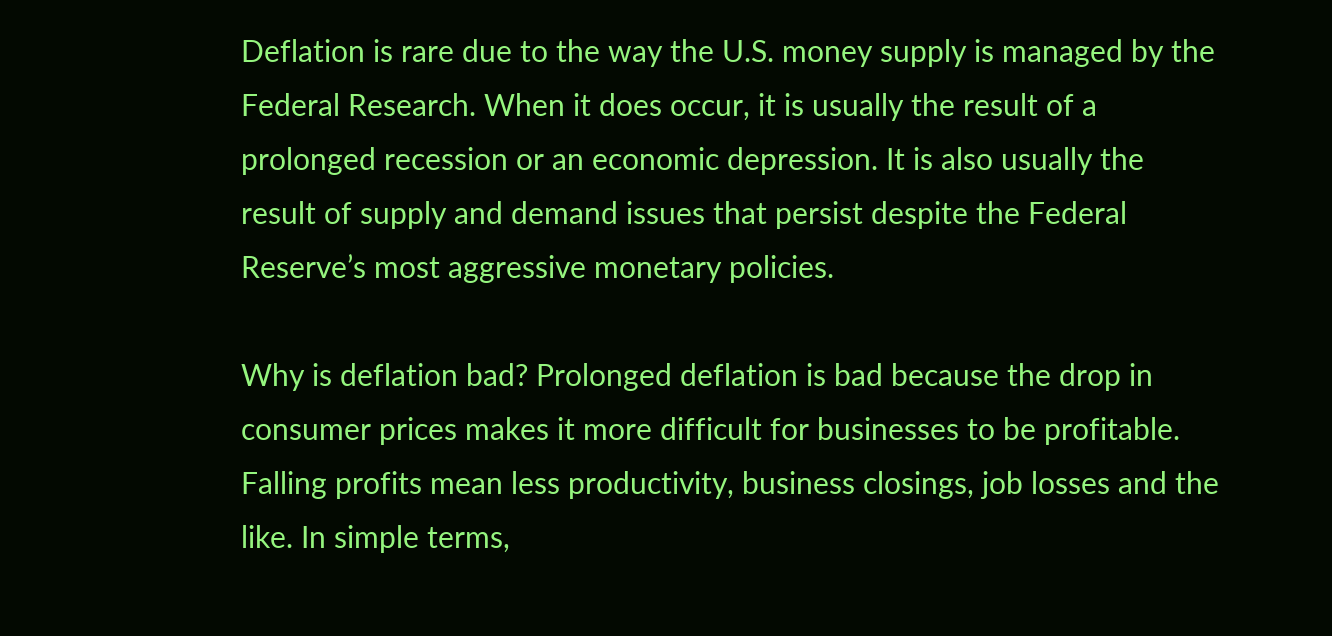Deflation is rare due to the way the U.S. money supply is managed by the Federal Research. When it does occur, it is usually the result of a prolonged recession or an economic depression. It is also usually the result of supply and demand issues that persist despite the Federal Reserve’s most aggressive monetary policies.

Why is deflation bad? Prolonged deflation is bad because the drop in consumer prices makes it more difficult for businesses to be profitable. Falling profits mean less productivity, business closings, job losses and the like. In simple terms,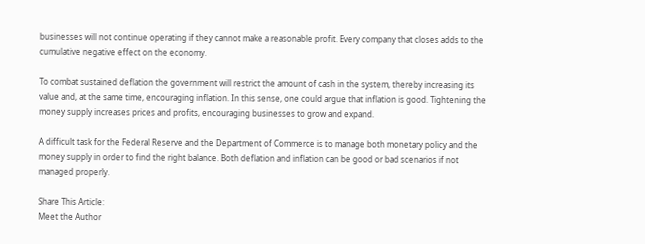businesses will not continue operating if they cannot make a reasonable profit. Every company that closes adds to the cumulative negative effect on the economy.

To combat sustained deflation the government will restrict the amount of cash in the system, thereby increasing its value and, at the same time, encouraging inflation. In this sense, one could argue that inflation is good. Tightening the money supply increases prices and profits, encouraging businesses to grow and expand.

A difficult task for the Federal Reserve and the Department of Commerce is to manage both monetary policy and the money supply in order to find the right balance. Both deflation and inflation can be good or bad scenarios if not managed properly.

Share This Article:
Meet the Author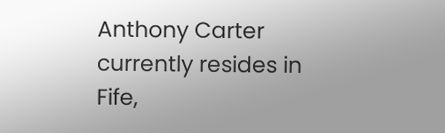Anthony Carter currently resides in Fife,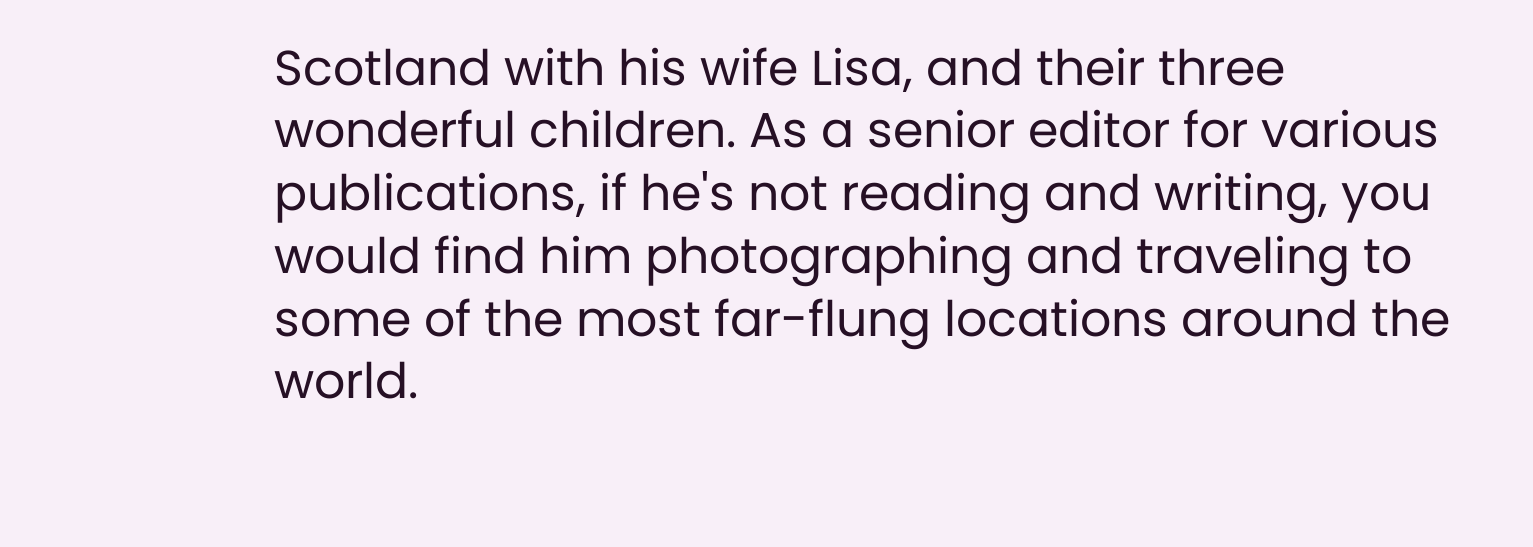Scotland with his wife Lisa, and their three wonderful children. As a senior editor for various publications, if he's not reading and writing, you would find him photographing and traveling to some of the most far-flung locations around the world.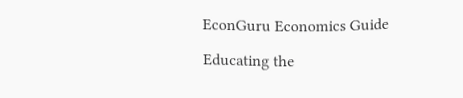EconGuru Economics Guide

Educating the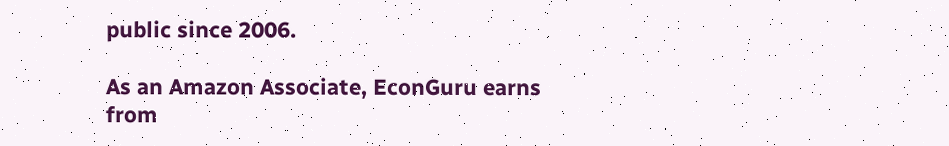public since 2006.

As an Amazon Associate, EconGuru earns from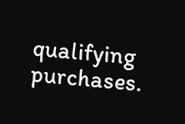qualifying purchases.